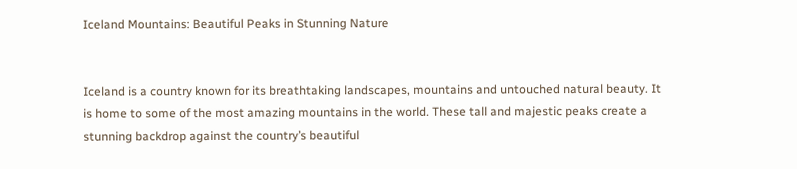Iceland Mountains: Beautiful Peaks in Stunning Nature


Iceland is a country known for its breathtaking landscapes, mountains and untouched natural beauty. It is home to some of the most amazing mountains in the world. These tall and majestic peaks create a stunning backdrop against the country’s beautiful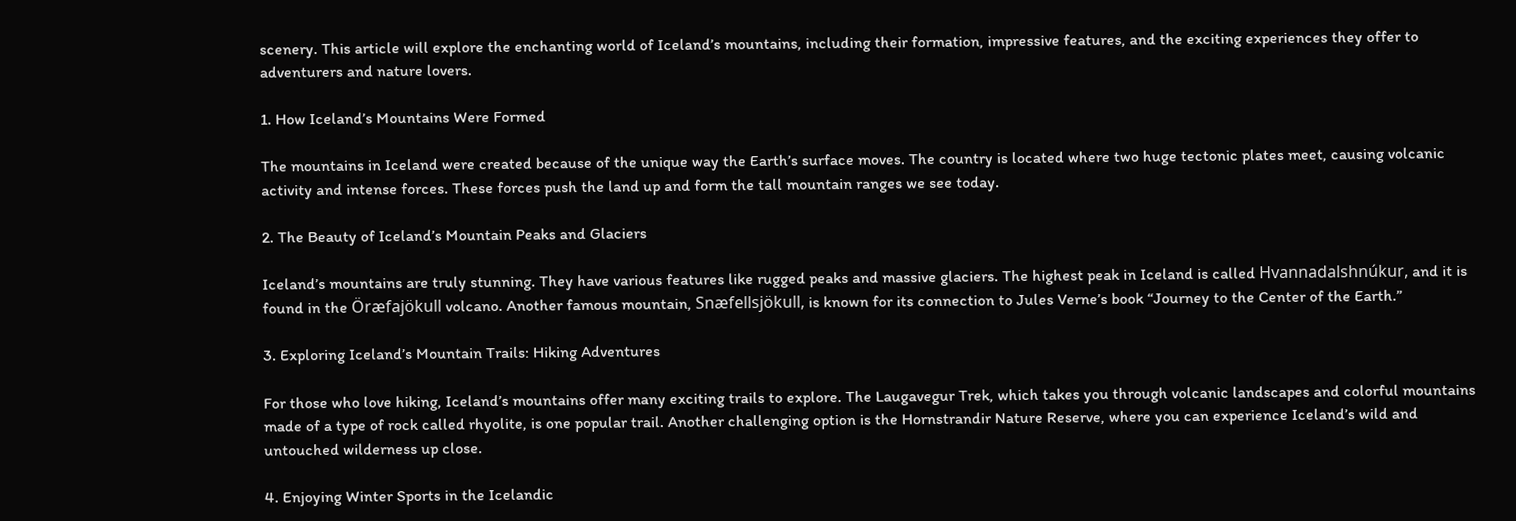scenery. This article will explore the enchanting world of Iceland’s mountains, including their formation, impressive features, and the exciting experiences they offer to adventurers and nature lovers.

1. How Iceland’s Mountains Were Formed

The mountains in Iceland were created because of the unique way the Earth’s surface moves. The country is located where two huge tectonic plates meet, causing volcanic activity and intense forces. These forces push the land up and form the tall mountain ranges we see today.

2. The Beauty of Iceland’s Mountain Peaks and Glaciers

Iceland’s mountains are truly stunning. They have various features like rugged peaks and massive glaciers. The highest peak in Iceland is called Hvannadalshnúkur, and it is found in the Öræfajökull volcano. Another famous mountain, Snæfellsjökull, is known for its connection to Jules Verne’s book “Journey to the Center of the Earth.”

3. Exploring Iceland’s Mountain Trails: Hiking Adventures

For those who love hiking, Iceland’s mountains offer many exciting trails to explore. The Laugavegur Trek, which takes you through volcanic landscapes and colorful mountains made of a type of rock called rhyolite, is one popular trail. Another challenging option is the Hornstrandir Nature Reserve, where you can experience Iceland’s wild and untouched wilderness up close.

4. Enjoying Winter Sports in the Icelandic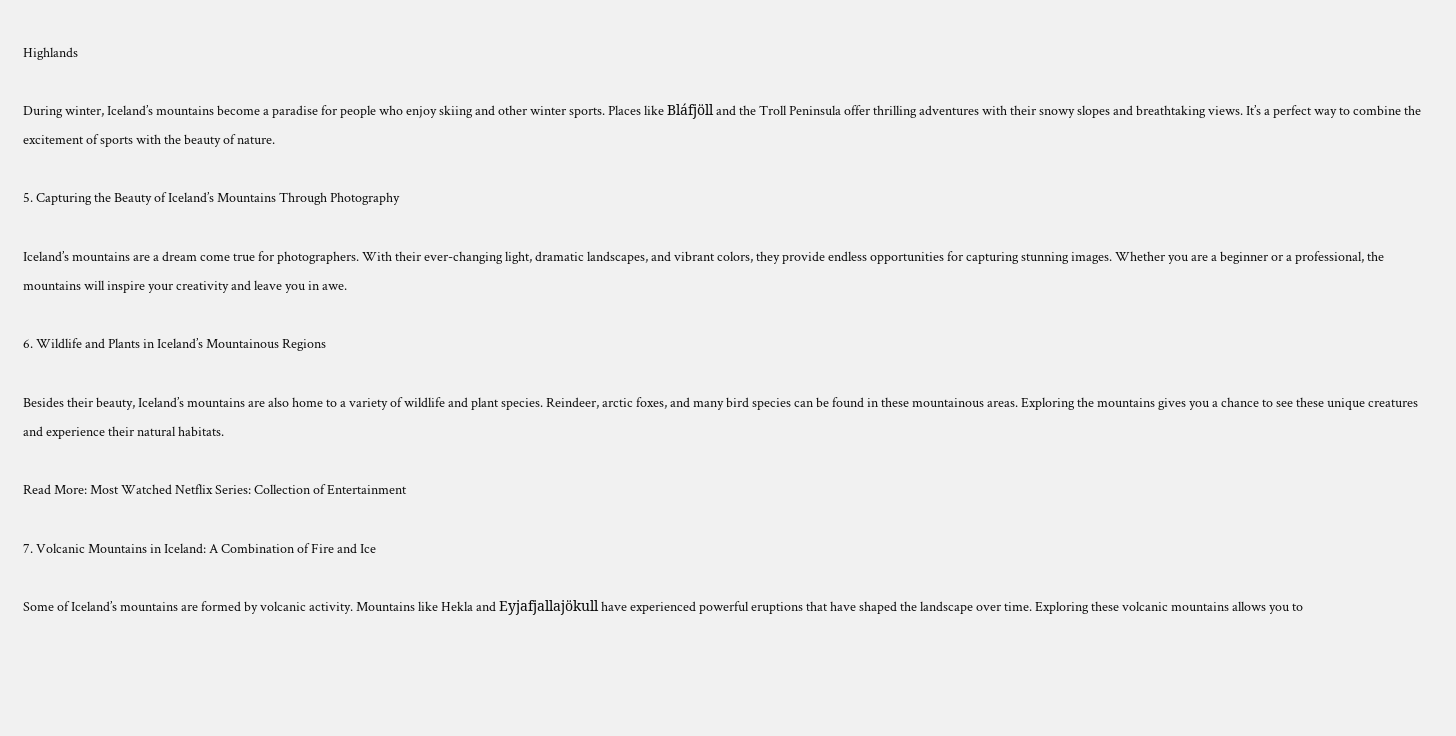Highlands

During winter, Iceland’s mountains become a paradise for people who enjoy skiing and other winter sports. Places like Bláfjöll and the Troll Peninsula offer thrilling adventures with their snowy slopes and breathtaking views. It’s a perfect way to combine the excitement of sports with the beauty of nature.

5. Capturing the Beauty of Iceland’s Mountains Through Photography

Iceland’s mountains are a dream come true for photographers. With their ever-changing light, dramatic landscapes, and vibrant colors, they provide endless opportunities for capturing stunning images. Whether you are a beginner or a professional, the mountains will inspire your creativity and leave you in awe.

6. Wildlife and Plants in Iceland’s Mountainous Regions

Besides their beauty, Iceland’s mountains are also home to a variety of wildlife and plant species. Reindeer, arctic foxes, and many bird species can be found in these mountainous areas. Exploring the mountains gives you a chance to see these unique creatures and experience their natural habitats.

Read More: Most Watched Netflix Series: Collection of Entertainment

7. Volcanic Mountains in Iceland: A Combination of Fire and Ice

Some of Iceland’s mountains are formed by volcanic activity. Mountains like Hekla and Eyjafjallajökull have experienced powerful eruptions that have shaped the landscape over time. Exploring these volcanic mountains allows you to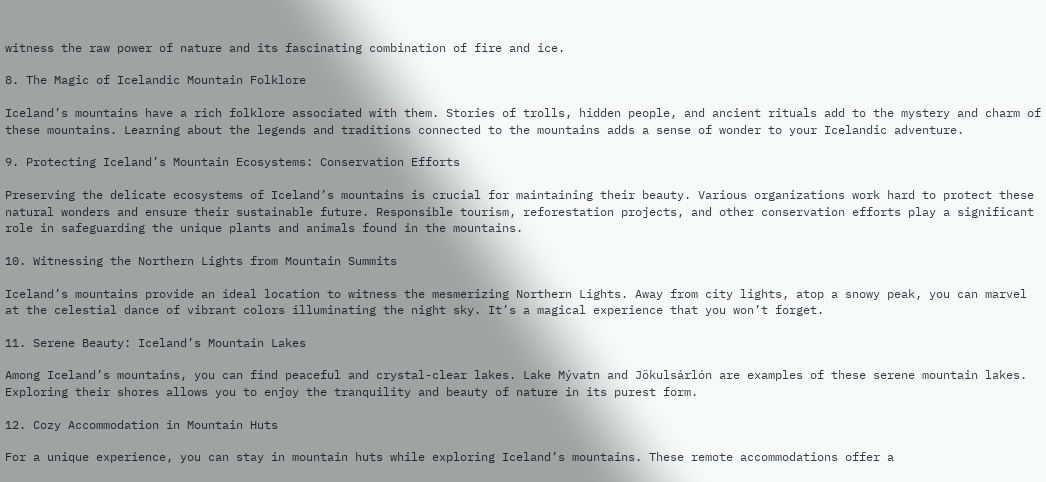witness the raw power of nature and its fascinating combination of fire and ice.

8. The Magic of Icelandic Mountain Folklore

Iceland’s mountains have a rich folklore associated with them. Stories of trolls, hidden people, and ancient rituals add to the mystery and charm of these mountains. Learning about the legends and traditions connected to the mountains adds a sense of wonder to your Icelandic adventure.

9. Protecting Iceland’s Mountain Ecosystems: Conservation Efforts

Preserving the delicate ecosystems of Iceland’s mountains is crucial for maintaining their beauty. Various organizations work hard to protect these natural wonders and ensure their sustainable future. Responsible tourism, reforestation projects, and other conservation efforts play a significant role in safeguarding the unique plants and animals found in the mountains.

10. Witnessing the Northern Lights from Mountain Summits

Iceland’s mountains provide an ideal location to witness the mesmerizing Northern Lights. Away from city lights, atop a snowy peak, you can marvel at the celestial dance of vibrant colors illuminating the night sky. It’s a magical experience that you won’t forget.

11. Serene Beauty: Iceland’s Mountain Lakes

Among Iceland’s mountains, you can find peaceful and crystal-clear lakes. Lake Mývatn and Jökulsárlón are examples of these serene mountain lakes. Exploring their shores allows you to enjoy the tranquility and beauty of nature in its purest form.

12. Cozy Accommodation in Mountain Huts

For a unique experience, you can stay in mountain huts while exploring Iceland’s mountains. These remote accommodations offer a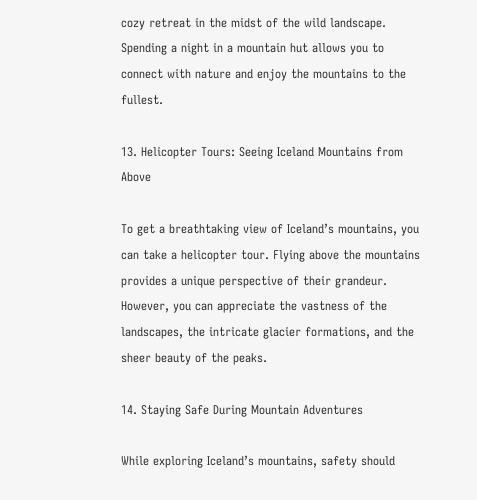cozy retreat in the midst of the wild landscape. Spending a night in a mountain hut allows you to connect with nature and enjoy the mountains to the fullest.

13. Helicopter Tours: Seeing Iceland Mountains from Above

To get a breathtaking view of Iceland’s mountains, you can take a helicopter tour. Flying above the mountains provides a unique perspective of their grandeur. However, you can appreciate the vastness of the landscapes, the intricate glacier formations, and the sheer beauty of the peaks.

14. Staying Safe During Mountain Adventures

While exploring Iceland’s mountains, safety should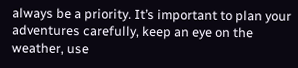always be a priority. It’s important to plan your adventures carefully, keep an eye on the weather, use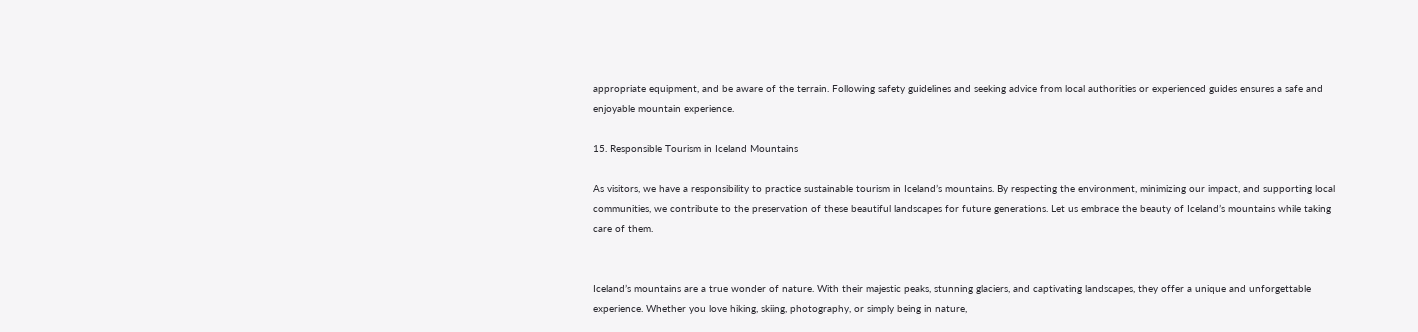appropriate equipment, and be aware of the terrain. Following safety guidelines and seeking advice from local authorities or experienced guides ensures a safe and enjoyable mountain experience.

15. Responsible Tourism in Iceland Mountains

As visitors, we have a responsibility to practice sustainable tourism in Iceland’s mountains. By respecting the environment, minimizing our impact, and supporting local communities, we contribute to the preservation of these beautiful landscapes for future generations. Let us embrace the beauty of Iceland’s mountains while taking care of them.


Iceland’s mountains are a true wonder of nature. With their majestic peaks, stunning glaciers, and captivating landscapes, they offer a unique and unforgettable experience. Whether you love hiking, skiing, photography, or simply being in nature,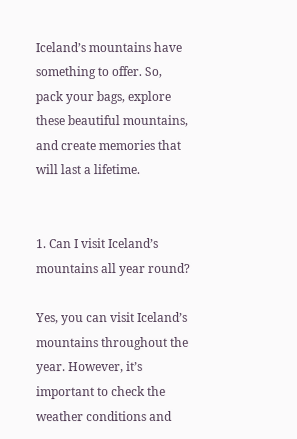Iceland’s mountains have something to offer. So, pack your bags, explore these beautiful mountains, and create memories that will last a lifetime.


1. Can I visit Iceland’s mountains all year round?

Yes, you can visit Iceland’s mountains throughout the year. However, it’s important to check the weather conditions and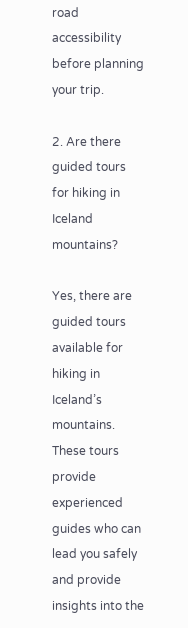road accessibility before planning your trip.

2. Are there guided tours for hiking in Iceland mountains?

Yes, there are guided tours available for hiking in Iceland’s mountains. These tours provide experienced guides who can lead you safely and provide insights into the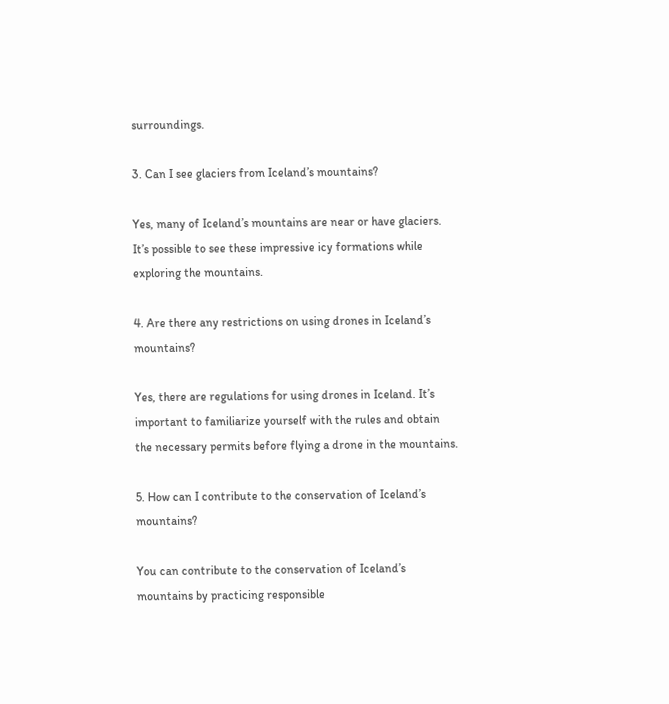surroundings.

3. Can I see glaciers from Iceland’s mountains?

Yes, many of Iceland’s mountains are near or have glaciers. It’s possible to see these impressive icy formations while exploring the mountains.

4. Are there any restrictions on using drones in Iceland’s mountains?

Yes, there are regulations for using drones in Iceland. It’s important to familiarize yourself with the rules and obtain the necessary permits before flying a drone in the mountains.

5. How can I contribute to the conservation of Iceland’s mountains?

You can contribute to the conservation of Iceland’s mountains by practicing responsible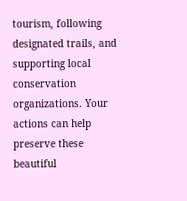tourism, following designated trails, and supporting local conservation organizations. Your actions can help preserve these beautiful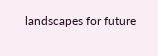landscapes for future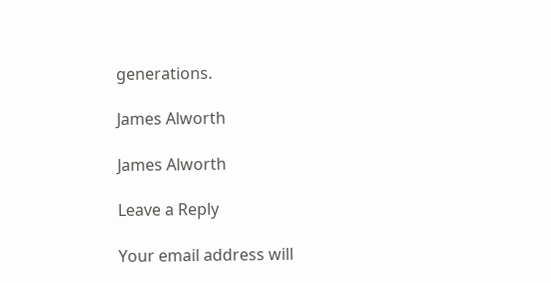generations.

James Alworth

James Alworth

Leave a Reply

Your email address will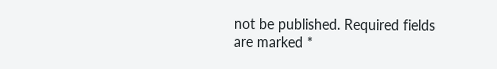not be published. Required fields are marked *